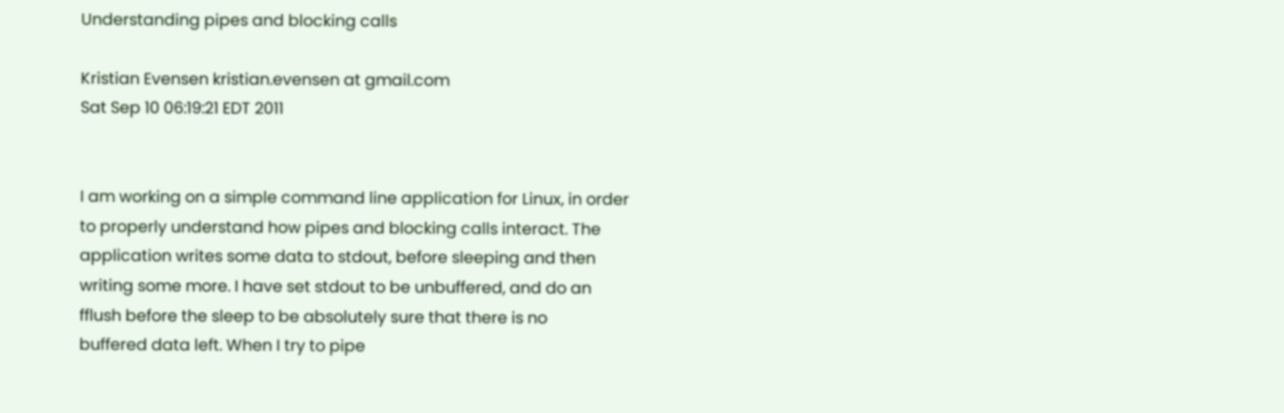Understanding pipes and blocking calls

Kristian Evensen kristian.evensen at gmail.com
Sat Sep 10 06:19:21 EDT 2011


I am working on a simple command line application for Linux, in order
to properly understand how pipes and blocking calls interact. The
application writes some data to stdout, before sleeping and then
writing some more. I have set stdout to be unbuffered, and do an
fflush before the sleep to be absolutely sure that there is no
buffered data left. When I try to pipe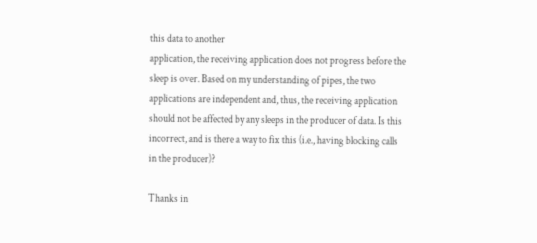this data to another
application, the receiving application does not progress before the
sleep is over. Based on my understanding of pipes, the two
applications are independent and, thus, the receiving application
should not be affected by any sleeps in the producer of data. Is this
incorrect, and is there a way to fix this (i.e., having blocking calls
in the producer)?

Thanks in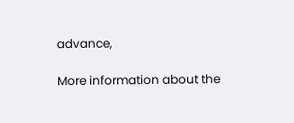advance,

More information about the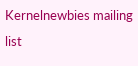Kernelnewbies mailing list